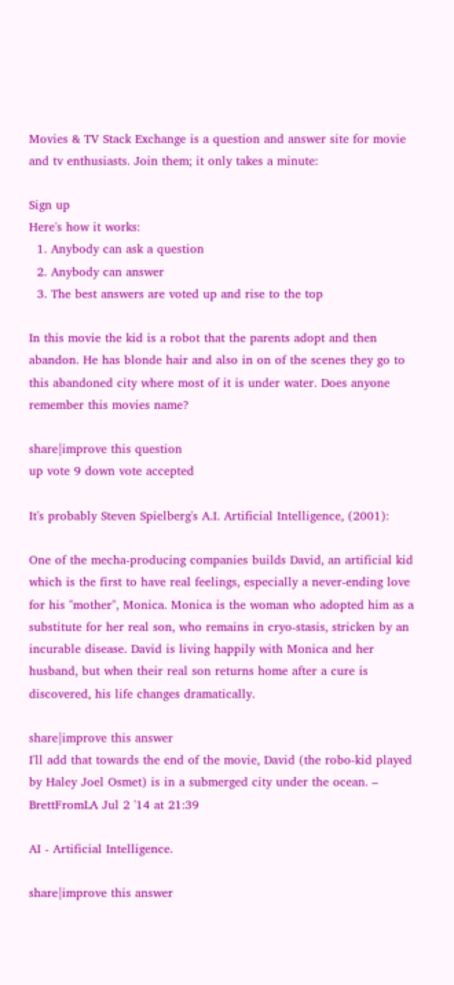Movies & TV Stack Exchange is a question and answer site for movie and tv enthusiasts. Join them; it only takes a minute:

Sign up
Here's how it works:
  1. Anybody can ask a question
  2. Anybody can answer
  3. The best answers are voted up and rise to the top

In this movie the kid is a robot that the parents adopt and then abandon. He has blonde hair and also in on of the scenes they go to this abandoned city where most of it is under water. Does anyone remember this movies name?

share|improve this question
up vote 9 down vote accepted

It's probably Steven Spielberg's A.I. Artificial Intelligence, (2001):

One of the mecha-producing companies builds David, an artificial kid which is the first to have real feelings, especially a never-ending love for his "mother", Monica. Monica is the woman who adopted him as a substitute for her real son, who remains in cryo-stasis, stricken by an incurable disease. David is living happily with Monica and her husband, but when their real son returns home after a cure is discovered, his life changes dramatically.

share|improve this answer
I'll add that towards the end of the movie, David (the robo-kid played by Haley Joel Osmet) is in a submerged city under the ocean. – BrettFromLA Jul 2 '14 at 21:39

AI - Artificial Intelligence.

share|improve this answer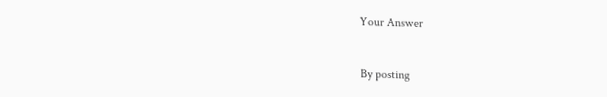Your Answer


By posting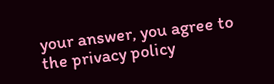your answer, you agree to the privacy policy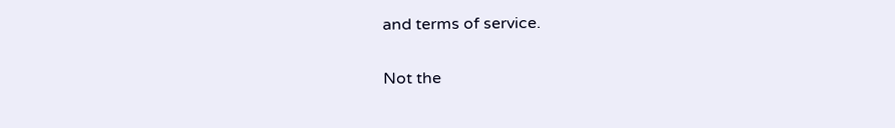and terms of service.

Not the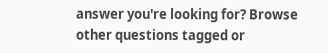answer you're looking for? Browse other questions tagged or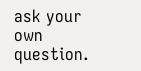ask your own question.